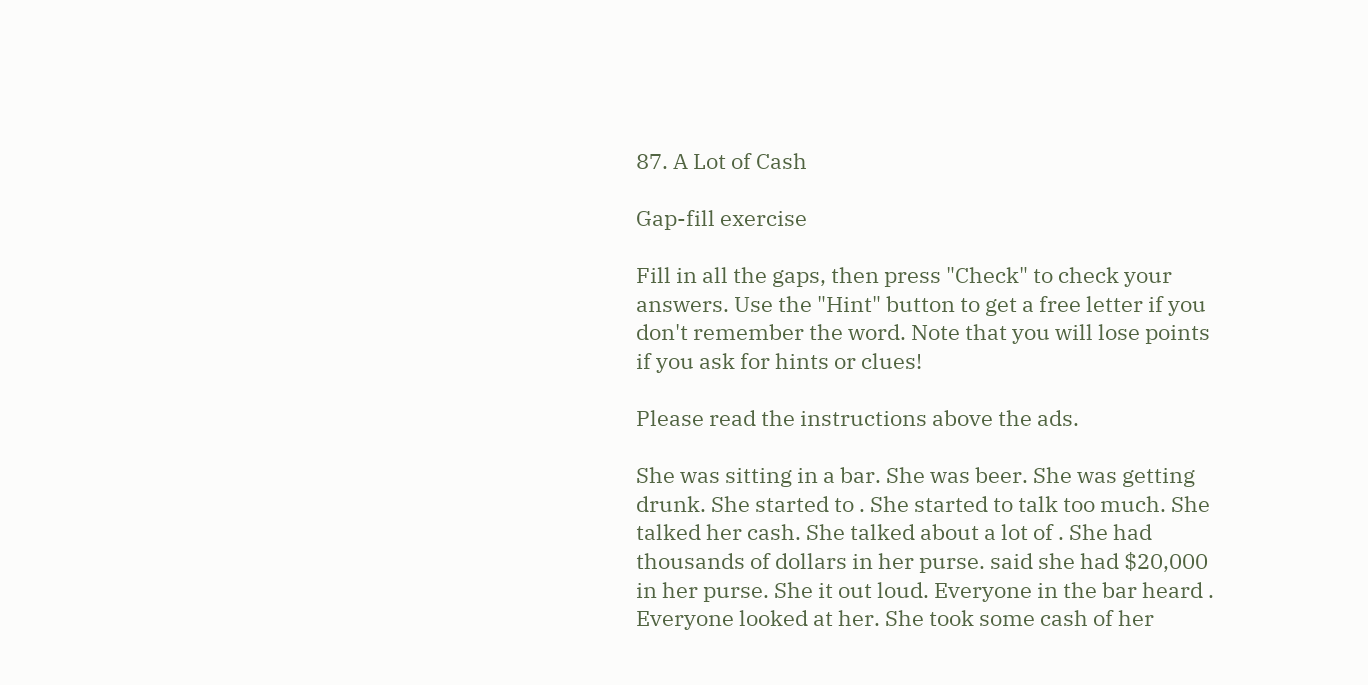87. A Lot of Cash

Gap-fill exercise

Fill in all the gaps, then press "Check" to check your answers. Use the "Hint" button to get a free letter if you don't remember the word. Note that you will lose points if you ask for hints or clues!

Please read the instructions above the ads.

She was sitting in a bar. She was beer. She was getting drunk. She started to . She started to talk too much. She talked her cash. She talked about a lot of . She had thousands of dollars in her purse. said she had $20,000 in her purse. She it out loud. Everyone in the bar heard . Everyone looked at her. She took some cash of her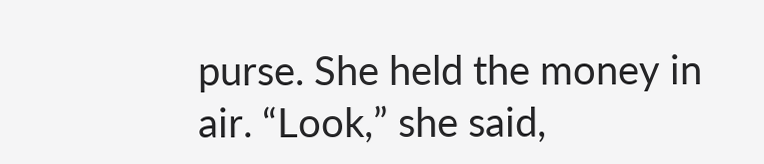purse. She held the money in air. “Look,” she said,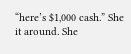“here’s $1,000 cash.” She it around. She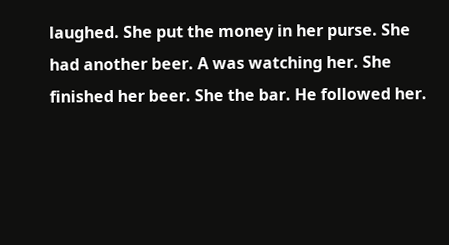laughed. She put the money in her purse. She had another beer. A was watching her. She finished her beer. She the bar. He followed her.